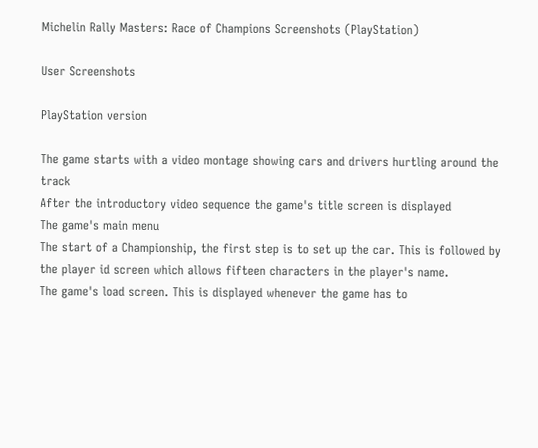Michelin Rally Masters: Race of Champions Screenshots (PlayStation)

User Screenshots

PlayStation version

The game starts with a video montage showing cars and drivers hurtling around the track
After the introductory video sequence the game's title screen is displayed
The game's main menu
The start of a Championship, the first step is to set up the car. This is followed by the player id screen which allows fifteen characters in the player's name.
The game's load screen. This is displayed whenever the game has to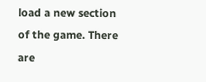load a new section of the game. There are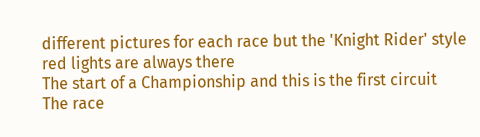different pictures for each race but the 'Knight Rider' style red lights are always there
The start of a Championship and this is the first circuit
The race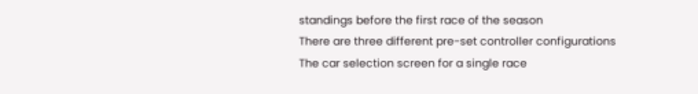standings before the first race of the season
There are three different pre-set controller configurations
The car selection screen for a single race